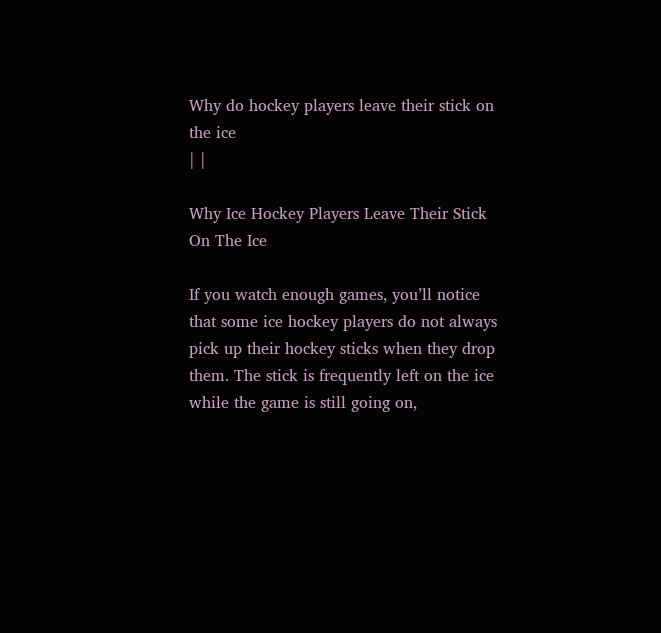Why do hockey players leave their stick on the ice
| |

Why Ice Hockey Players Leave Their Stick On The Ice

If you watch enough games, you’ll notice that some ice hockey players do not always pick up their hockey sticks when they drop them. The stick is frequently left on the ice while the game is still going on,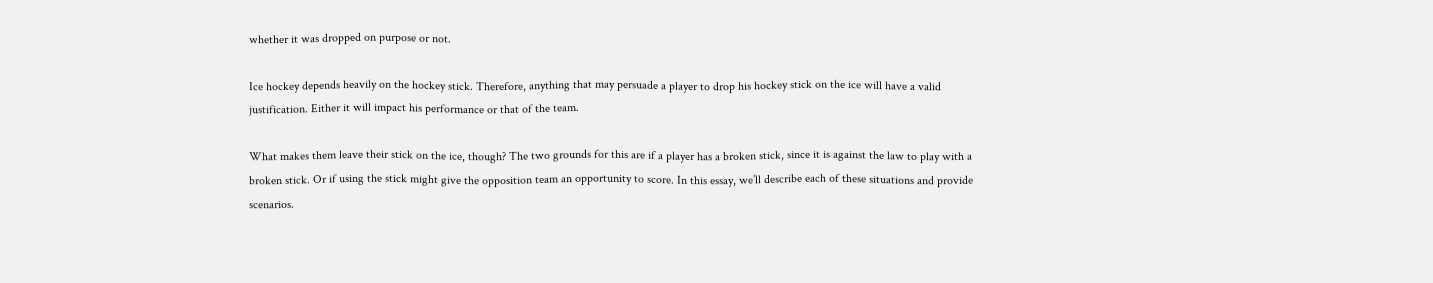whether it was dropped on purpose or not.

Ice hockey depends heavily on the hockey stick. Therefore, anything that may persuade a player to drop his hockey stick on the ice will have a valid justification. Either it will impact his performance or that of the team.

What makes them leave their stick on the ice, though? The two grounds for this are if a player has a broken stick, since it is against the law to play with a broken stick. Or if using the stick might give the opposition team an opportunity to score. In this essay, we’ll describe each of these situations and provide scenarios.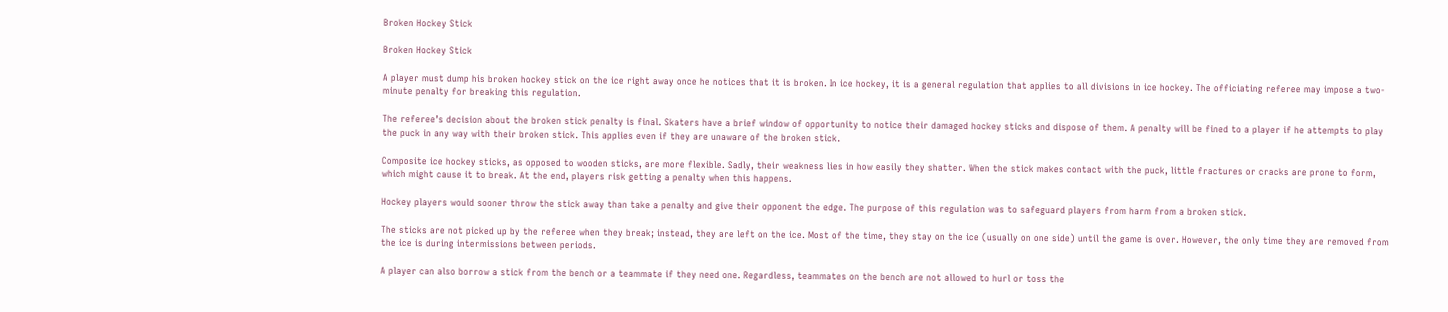Broken Hockey Stick

Broken Hockey Stick

A player must dump his broken hockey stick on the ice right away once he notices that it is broken. In ice hockey, it is a general regulation that applies to all divisions in ice hockey. The officiating referee may impose a two-minute penalty for breaking this regulation.

The referee’s decision about the broken stick penalty is final. Skaters have a brief window of opportunity to notice their damaged hockey sticks and dispose of them. A penalty will be fined to a player if he attempts to play the puck in any way with their broken stick. This applies even if they are unaware of the broken stick.

Composite ice hockey sticks, as opposed to wooden sticks, are more flexible. Sadly, their weakness lies in how easily they shatter. When the stick makes contact with the puck, little fractures or cracks are prone to form, which might cause it to break. At the end, players risk getting a penalty when this happens.

Hockey players would sooner throw the stick away than take a penalty and give their opponent the edge. The purpose of this regulation was to safeguard players from harm from a broken stick.

The sticks are not picked up by the referee when they break; instead, they are left on the ice. Most of the time, they stay on the ice (usually on one side) until the game is over. However, the only time they are removed from the ice is during intermissions between periods.

A player can also borrow a stick from the bench or a teammate if they need one. Regardless, teammates on the bench are not allowed to hurl or toss the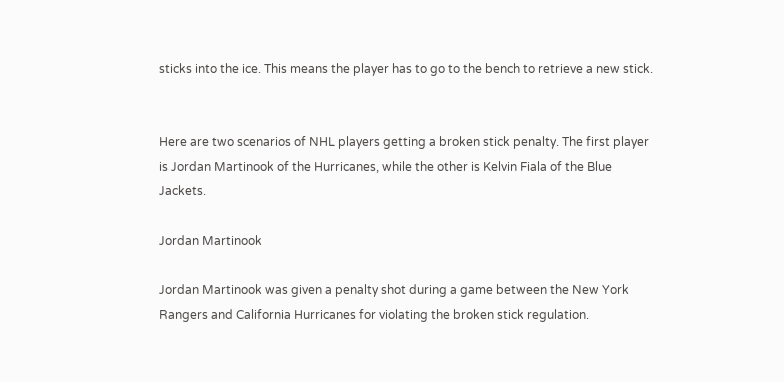sticks into the ice. This means the player has to go to the bench to retrieve a new stick.


Here are two scenarios of NHL players getting a broken stick penalty. The first player is Jordan Martinook of the Hurricanes, while the other is Kelvin Fiala of the Blue Jackets.

Jordan Martinook

Jordan Martinook was given a penalty shot during a game between the New York Rangers and California Hurricanes for violating the broken stick regulation.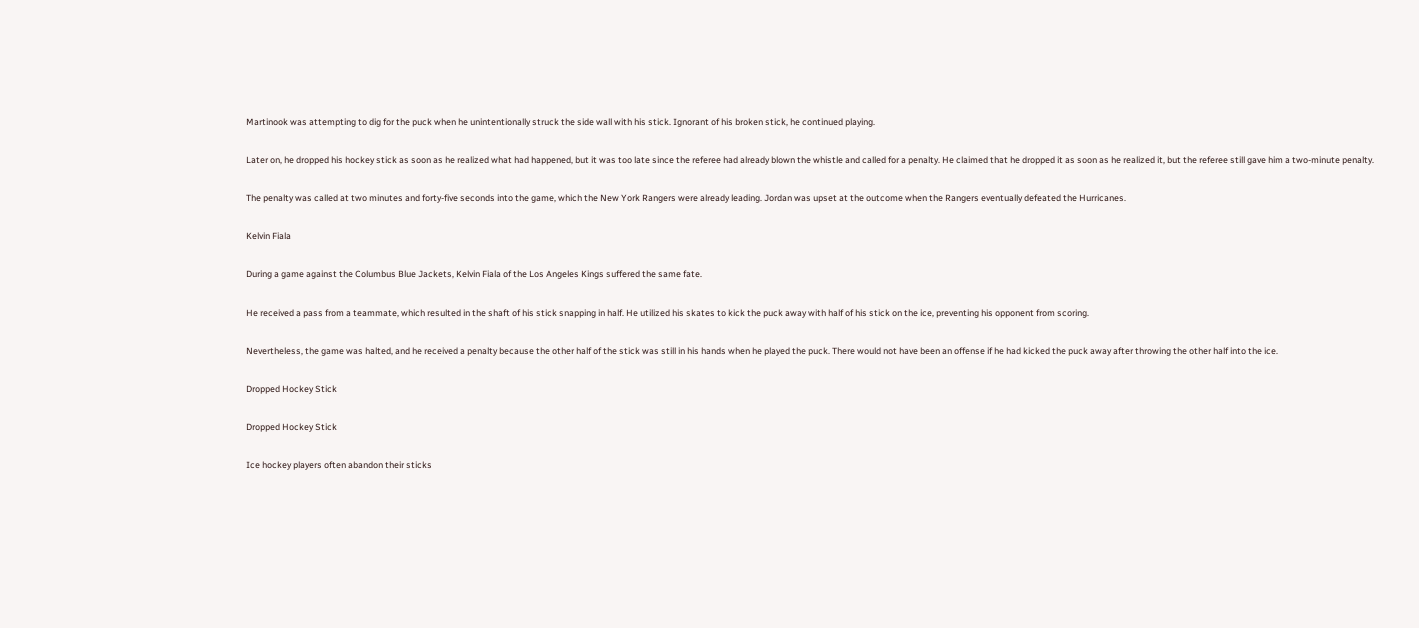Martinook was attempting to dig for the puck when he unintentionally struck the side wall with his stick. Ignorant of his broken stick, he continued playing.

Later on, he dropped his hockey stick as soon as he realized what had happened, but it was too late since the referee had already blown the whistle and called for a penalty. He claimed that he dropped it as soon as he realized it, but the referee still gave him a two-minute penalty.

The penalty was called at two minutes and forty-five seconds into the game, which the New York Rangers were already leading. Jordan was upset at the outcome when the Rangers eventually defeated the Hurricanes.

Kelvin Fiala

During a game against the Columbus Blue Jackets, Kelvin Fiala of the Los Angeles Kings suffered the same fate.

He received a pass from a teammate, which resulted in the shaft of his stick snapping in half. He utilized his skates to kick the puck away with half of his stick on the ice, preventing his opponent from scoring.

Nevertheless, the game was halted, and he received a penalty because the other half of the stick was still in his hands when he played the puck. There would not have been an offense if he had kicked the puck away after throwing the other half into the ice.

Dropped Hockey Stick

Dropped Hockey Stick

Ice hockey players often abandon their sticks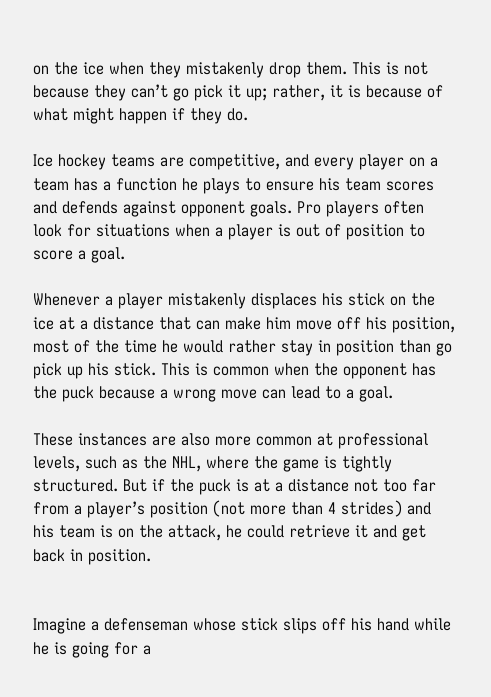on the ice when they mistakenly drop them. This is not because they can’t go pick it up; rather, it is because of what might happen if they do.

Ice hockey teams are competitive, and every player on a team has a function he plays to ensure his team scores and defends against opponent goals. Pro players often look for situations when a player is out of position to score a goal.

Whenever a player mistakenly displaces his stick on the ice at a distance that can make him move off his position, most of the time he would rather stay in position than go pick up his stick. This is common when the opponent has the puck because a wrong move can lead to a goal.

These instances are also more common at professional levels, such as the NHL, where the game is tightly structured. But if the puck is at a distance not too far from a player’s position (not more than 4 strides) and his team is on the attack, he could retrieve it and get back in position.


Imagine a defenseman whose stick slips off his hand while he is going for a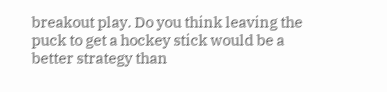breakout play. Do you think leaving the puck to get a hockey stick would be a better strategy than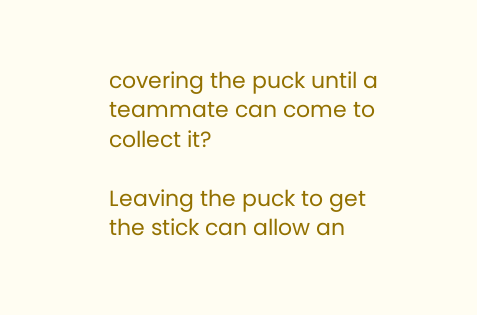covering the puck until a teammate can come to collect it?

Leaving the puck to get the stick can allow an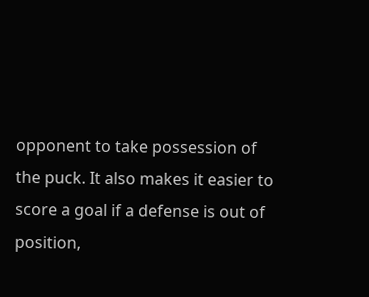opponent to take possession of the puck. It also makes it easier to score a goal if a defense is out of position,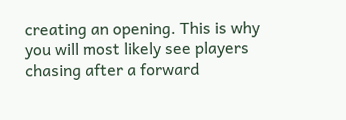creating an opening. This is why you will most likely see players chasing after a forward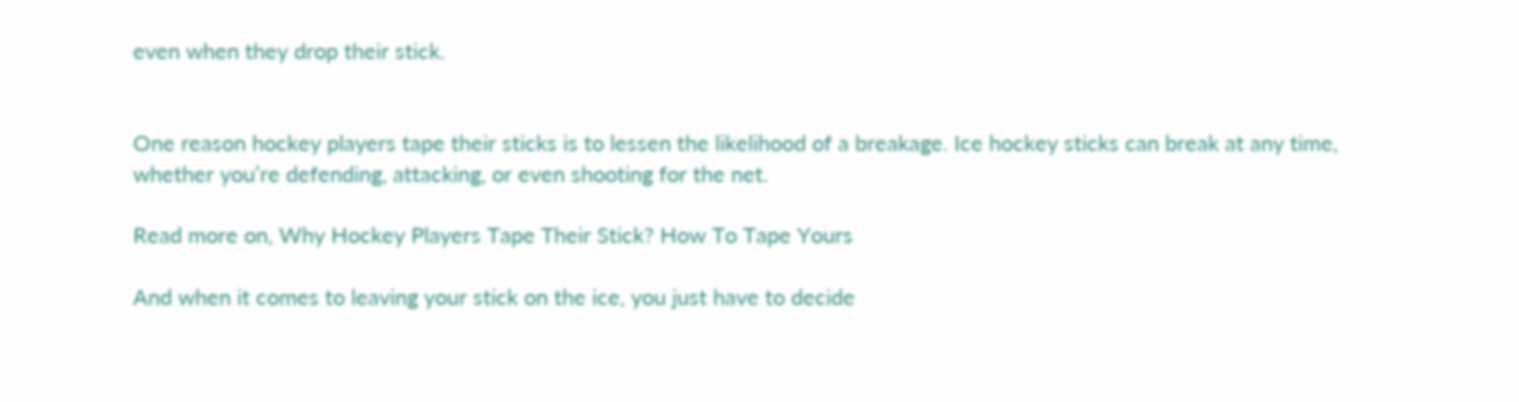even when they drop their stick.


One reason hockey players tape their sticks is to lessen the likelihood of a breakage. Ice hockey sticks can break at any time, whether you’re defending, attacking, or even shooting for the net.

Read more on, Why Hockey Players Tape Their Stick? How To Tape Yours

And when it comes to leaving your stick on the ice, you just have to decide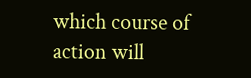which course of action will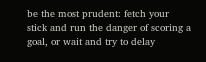be the most prudent: fetch your stick and run the danger of scoring a goal, or wait and try to delay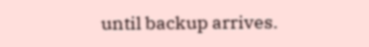until backup arrives.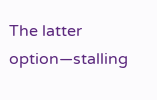The latter option—stalling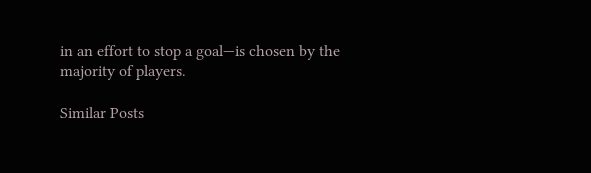in an effort to stop a goal—is chosen by the majority of players.

Similar Posts